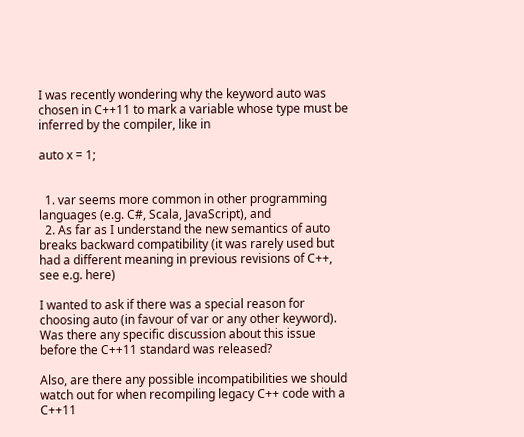I was recently wondering why the keyword auto was chosen in C++11 to mark a variable whose type must be inferred by the compiler, like in

auto x = 1;


  1. var seems more common in other programming languages (e.g. C#, Scala, JavaScript), and
  2. As far as I understand the new semantics of auto breaks backward compatibility (it was rarely used but had a different meaning in previous revisions of C++, see e.g. here)

I wanted to ask if there was a special reason for choosing auto (in favour of var or any other keyword). Was there any specific discussion about this issue before the C++11 standard was released?

Also, are there any possible incompatibilities we should watch out for when recompiling legacy C++ code with a C++11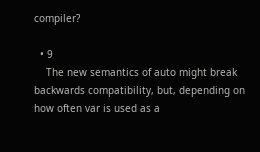compiler?

  • 9
    The new semantics of auto might break backwards compatibility, but, depending on how often var is used as a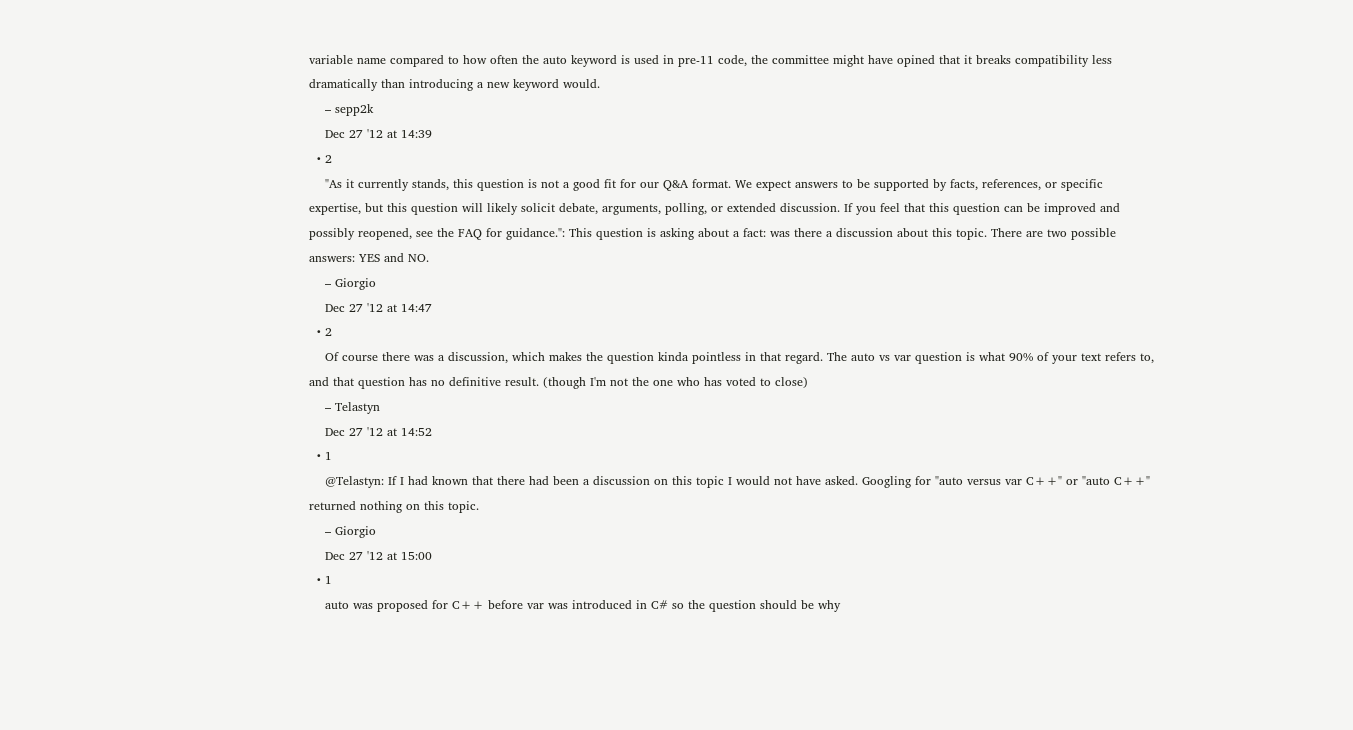variable name compared to how often the auto keyword is used in pre-11 code, the committee might have opined that it breaks compatibility less dramatically than introducing a new keyword would.
    – sepp2k
    Dec 27 '12 at 14:39
  • 2
    "As it currently stands, this question is not a good fit for our Q&A format. We expect answers to be supported by facts, references, or specific expertise, but this question will likely solicit debate, arguments, polling, or extended discussion. If you feel that this question can be improved and possibly reopened, see the FAQ for guidance.": This question is asking about a fact: was there a discussion about this topic. There are two possible answers: YES and NO.
    – Giorgio
    Dec 27 '12 at 14:47
  • 2
    Of course there was a discussion, which makes the question kinda pointless in that regard. The auto vs var question is what 90% of your text refers to, and that question has no definitive result. (though I'm not the one who has voted to close)
    – Telastyn
    Dec 27 '12 at 14:52
  • 1
    @Telastyn: If I had known that there had been a discussion on this topic I would not have asked. Googling for "auto versus var C++" or "auto C++" returned nothing on this topic.
    – Giorgio
    Dec 27 '12 at 15:00
  • 1
    auto was proposed for C++ before var was introduced in C# so the question should be why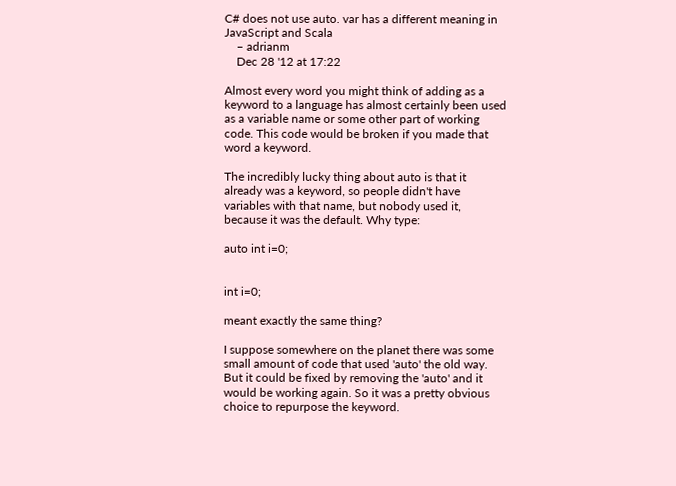C# does not use auto. var has a different meaning in JavaScript and Scala
    – adrianm
    Dec 28 '12 at 17:22

Almost every word you might think of adding as a keyword to a language has almost certainly been used as a variable name or some other part of working code. This code would be broken if you made that word a keyword.

The incredibly lucky thing about auto is that it already was a keyword, so people didn't have variables with that name, but nobody used it, because it was the default. Why type:

auto int i=0;


int i=0;

meant exactly the same thing?

I suppose somewhere on the planet there was some small amount of code that used 'auto' the old way. But it could be fixed by removing the 'auto' and it would be working again. So it was a pretty obvious choice to repurpose the keyword.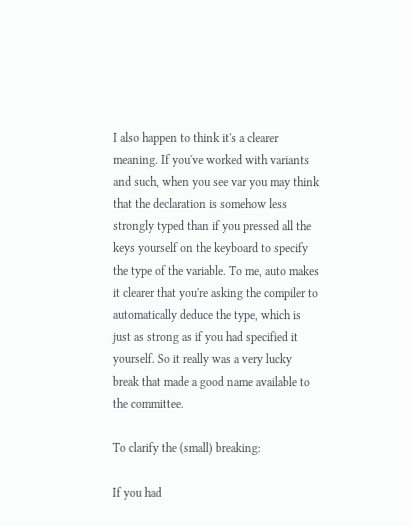I also happen to think it's a clearer meaning. If you've worked with variants and such, when you see var you may think that the declaration is somehow less strongly typed than if you pressed all the keys yourself on the keyboard to specify the type of the variable. To me, auto makes it clearer that you're asking the compiler to automatically deduce the type, which is just as strong as if you had specified it yourself. So it really was a very lucky break that made a good name available to the committee.

To clarify the (small) breaking:

If you had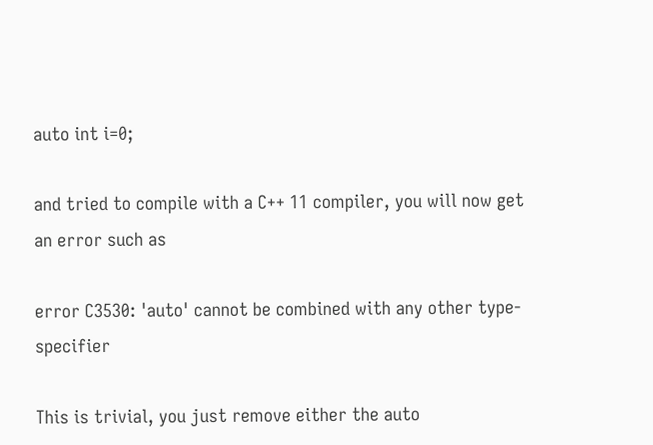auto int i=0;

and tried to compile with a C++ 11 compiler, you will now get an error such as

error C3530: 'auto' cannot be combined with any other type-specifier

This is trivial, you just remove either the auto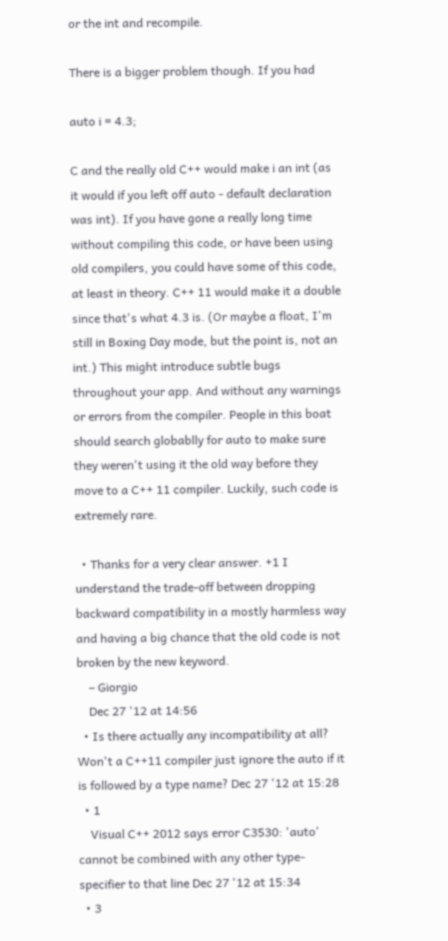or the int and recompile.

There is a bigger problem though. If you had

auto i = 4.3;

C and the really old C++ would make i an int (as it would if you left off auto - default declaration was int). If you have gone a really long time without compiling this code, or have been using old compilers, you could have some of this code, at least in theory. C++ 11 would make it a double since that's what 4.3 is. (Or maybe a float, I'm still in Boxing Day mode, but the point is, not an int.) This might introduce subtle bugs throughout your app. And without any warnings or errors from the compiler. People in this boat should search globablly for auto to make sure they weren't using it the old way before they move to a C++ 11 compiler. Luckily, such code is extremely rare.

  • Thanks for a very clear answer. +1 I understand the trade-off between dropping backward compatibility in a mostly harmless way and having a big chance that the old code is not broken by the new keyword.
    – Giorgio
    Dec 27 '12 at 14:56
  • Is there actually any incompatibility at all? Won't a C++11 compiler just ignore the auto if it is followed by a type name? Dec 27 '12 at 15:28
  • 1
    Visual C++ 2012 says error C3530: 'auto' cannot be combined with any other type-specifier to that line Dec 27 '12 at 15:34
  • 3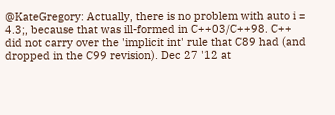@KateGregory: Actually, there is no problem with auto i = 4.3;, because that was ill-formed in C++03/C++98. C++ did not carry over the 'implicit int' rule that C89 had (and dropped in the C99 revision). Dec 27 '12 at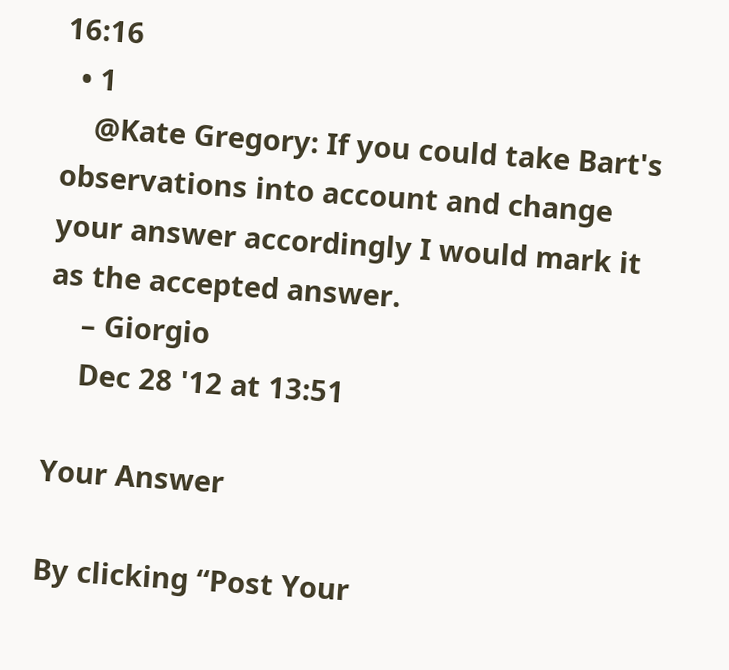16:16
  • 1
    @Kate Gregory: If you could take Bart's observations into account and change your answer accordingly I would mark it as the accepted answer.
    – Giorgio
    Dec 28 '12 at 13:51

Your Answer

By clicking “Post Your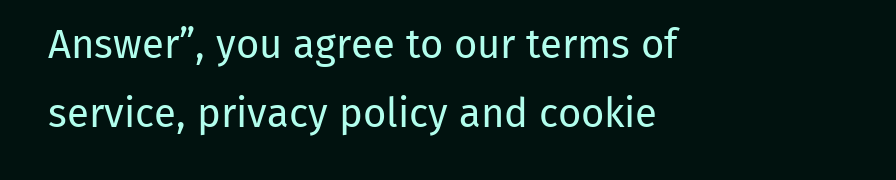Answer”, you agree to our terms of service, privacy policy and cookie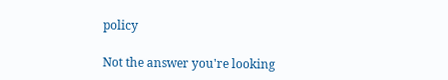policy

Not the answer you're looking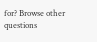for? Browse other questions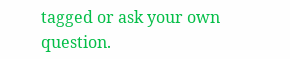tagged or ask your own question.